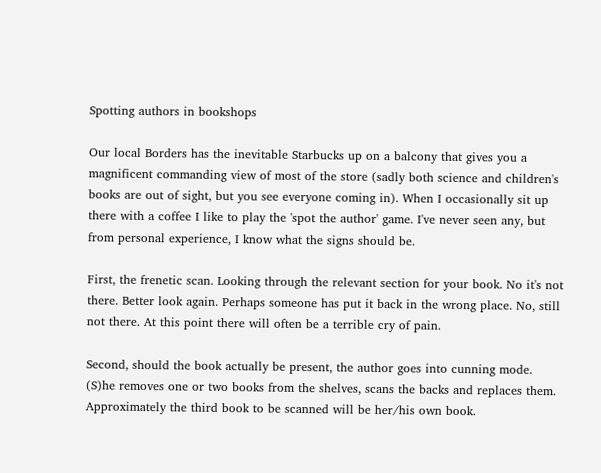Spotting authors in bookshops

Our local Borders has the inevitable Starbucks up on a balcony that gives you a magnificent commanding view of most of the store (sadly both science and children's books are out of sight, but you see everyone coming in). When I occasionally sit up there with a coffee I like to play the 'spot the author' game. I've never seen any, but from personal experience, I know what the signs should be.

First, the frenetic scan. Looking through the relevant section for your book. No it's not there. Better look again. Perhaps someone has put it back in the wrong place. No, still not there. At this point there will often be a terrible cry of pain.

Second, should the book actually be present, the author goes into cunning mode. (S)he removes one or two books from the shelves, scans the backs and replaces them. Approximately the third book to be scanned will be her/his own book.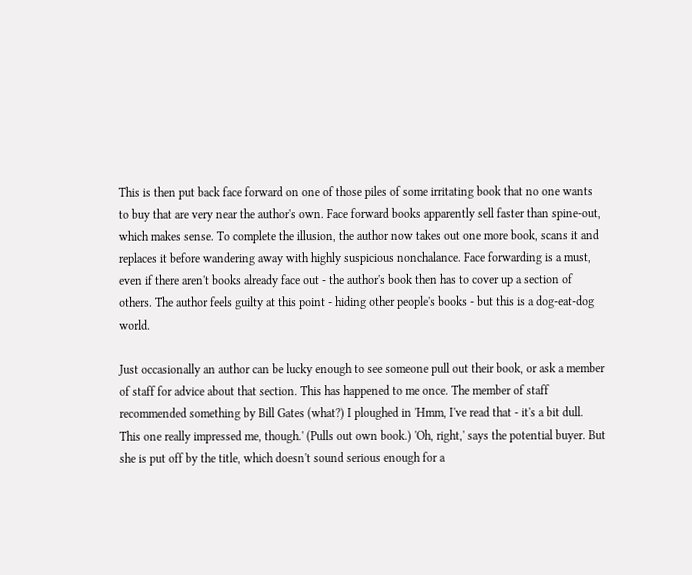This is then put back face forward on one of those piles of some irritating book that no one wants to buy that are very near the author's own. Face forward books apparently sell faster than spine-out, which makes sense. To complete the illusion, the author now takes out one more book, scans it and replaces it before wandering away with highly suspicious nonchalance. Face forwarding is a must, even if there aren't books already face out - the author's book then has to cover up a section of others. The author feels guilty at this point - hiding other people's books - but this is a dog-eat-dog world.

Just occasionally an author can be lucky enough to see someone pull out their book, or ask a member of staff for advice about that section. This has happened to me once. The member of staff recommended something by Bill Gates (what?) I ploughed in 'Hmm, I've read that - it's a bit dull. This one really impressed me, though.' (Pulls out own book.) 'Oh, right,' says the potential buyer. But she is put off by the title, which doesn't sound serious enough for a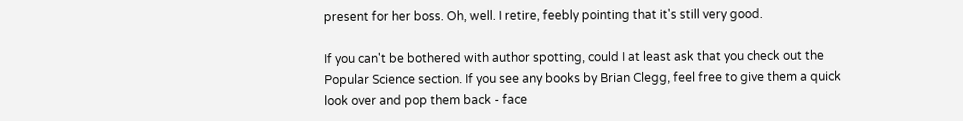present for her boss. Oh, well. I retire, feebly pointing that it's still very good.

If you can't be bothered with author spotting, could I at least ask that you check out the Popular Science section. If you see any books by Brian Clegg, feel free to give them a quick look over and pop them back - face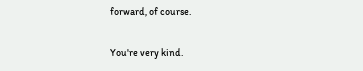forward, of course.

You're very kind.